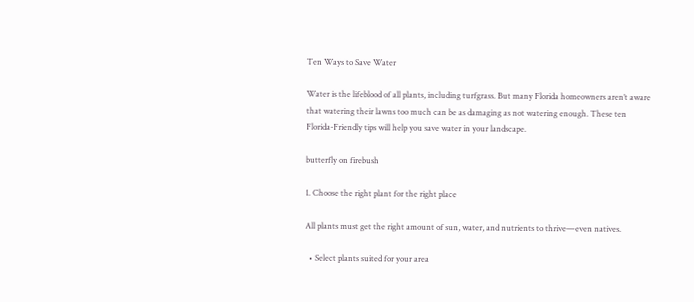Ten Ways to Save Water

Water is the lifeblood of all plants, including turfgrass. But many Florida homeowners aren’t aware that watering their lawns too much can be as damaging as not watering enough. These ten Florida-Friendly tips will help you save water in your landscape.

butterfly on firebush

1. Choose the right plant for the right place

All plants must get the right amount of sun, water, and nutrients to thrive—even natives.

  • Select plants suited for your area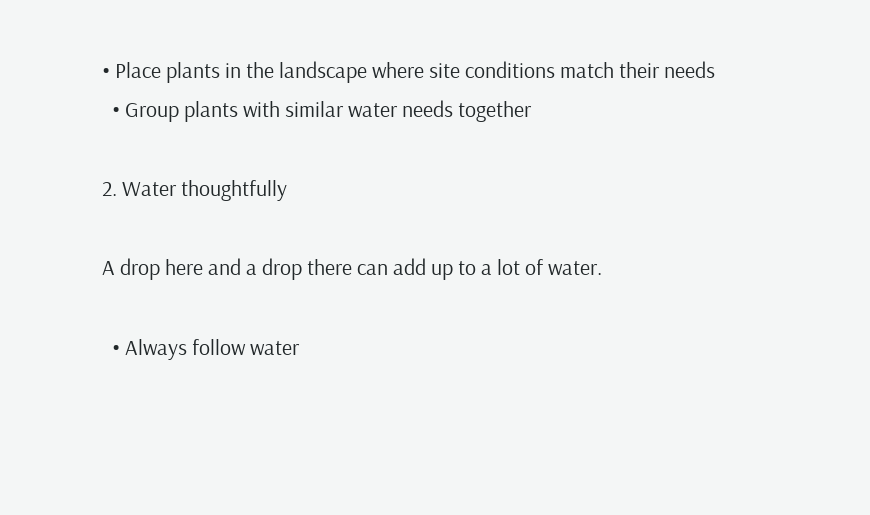• Place plants in the landscape where site conditions match their needs
  • Group plants with similar water needs together

2. Water thoughtfully

A drop here and a drop there can add up to a lot of water.

  • Always follow water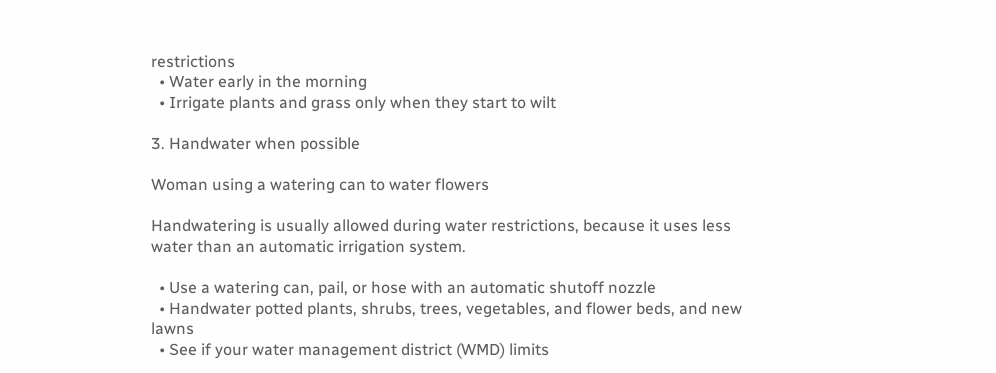restrictions
  • Water early in the morning
  • Irrigate plants and grass only when they start to wilt

3. Handwater when possible

Woman using a watering can to water flowers

Handwatering is usually allowed during water restrictions, because it uses less water than an automatic irrigation system.

  • Use a watering can, pail, or hose with an automatic shutoff nozzle
  • Handwater potted plants, shrubs, trees, vegetables, and flower beds, and new lawns
  • See if your water management district (WMD) limits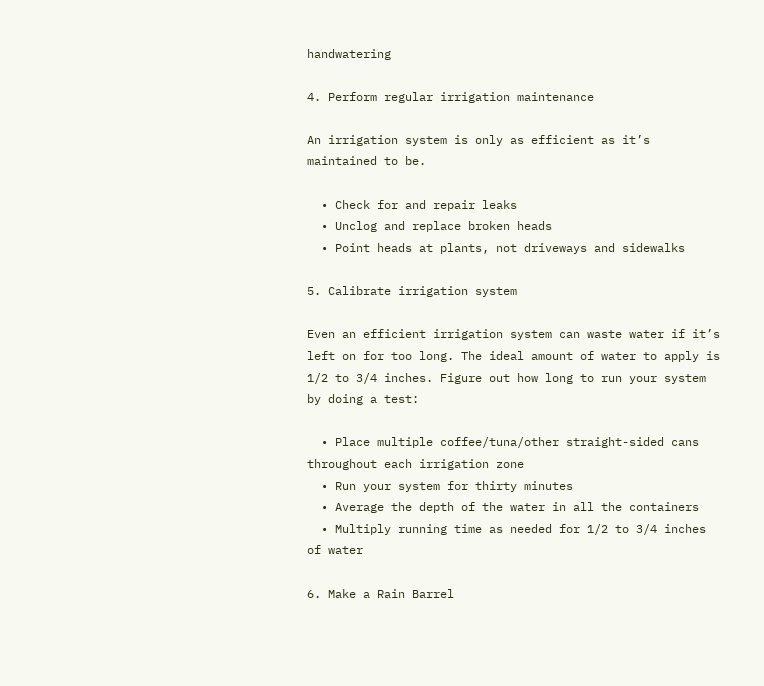handwatering

4. Perform regular irrigation maintenance

An irrigation system is only as efficient as it’s maintained to be.

  • Check for and repair leaks
  • Unclog and replace broken heads
  • Point heads at plants, not driveways and sidewalks

5. Calibrate irrigation system

Even an efficient irrigation system can waste water if it’s left on for too long. The ideal amount of water to apply is 1/2 to 3/4 inches. Figure out how long to run your system by doing a test:

  • Place multiple coffee/tuna/other straight-sided cans throughout each irrigation zone
  • Run your system for thirty minutes
  • Average the depth of the water in all the containers
  • Multiply running time as needed for 1/2 to 3/4 inches of water

6. Make a Rain Barrel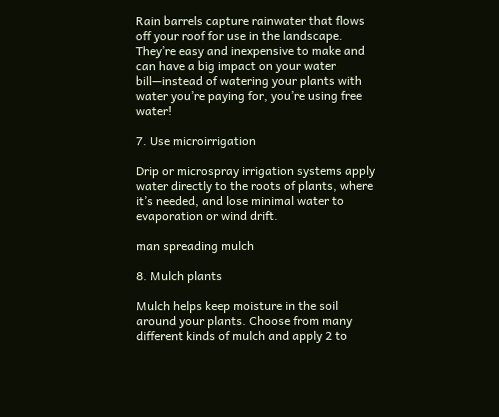Rain barrels capture rainwater that flows off your roof for use in the landscape. They’re easy and inexpensive to make and can have a big impact on your water bill—instead of watering your plants with water you’re paying for, you’re using free water!

7. Use microirrigation

Drip or microspray irrigation systems apply water directly to the roots of plants, where it’s needed, and lose minimal water to evaporation or wind drift.

man spreading mulch

8. Mulch plants

Mulch helps keep moisture in the soil around your plants. Choose from many different kinds of mulch and apply 2 to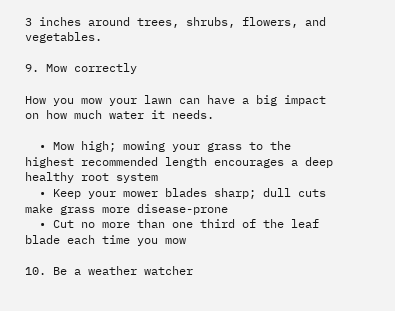3 inches around trees, shrubs, flowers, and vegetables.

9. Mow correctly

How you mow your lawn can have a big impact on how much water it needs.

  • Mow high; mowing your grass to the highest recommended length encourages a deep healthy root system
  • Keep your mower blades sharp; dull cuts make grass more disease-prone
  • Cut no more than one third of the leaf blade each time you mow

10. Be a weather watcher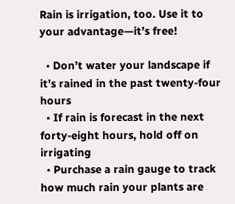Rain is irrigation, too. Use it to your advantage—it’s free!

  • Don’t water your landscape if it’s rained in the past twenty-four hours
  • If rain is forecast in the next forty-eight hours, hold off on irrigating
  • Purchase a rain gauge to track how much rain your plants are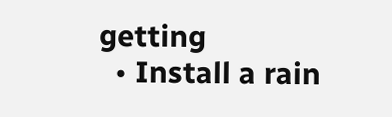getting
  • Install a rain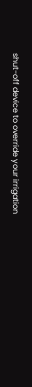shut-off device to override your irrigation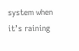system when it’s raining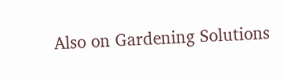Also on Gardening Solutions